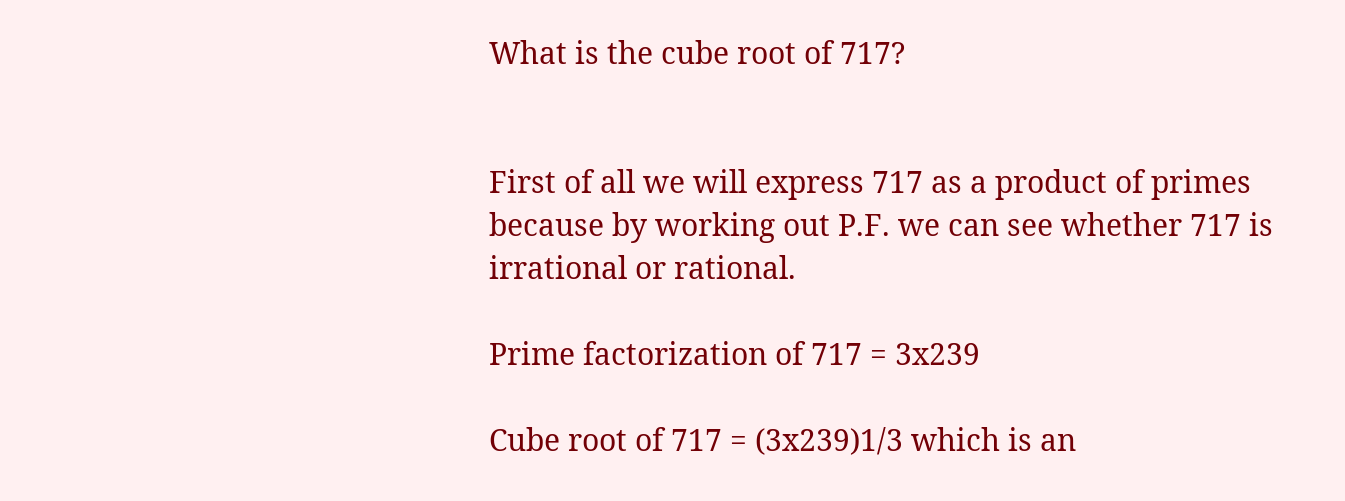What is the cube root of 717?


First of all we will express 717 as a product of primes because by working out P.F. we can see whether 717 is irrational or rational.

Prime factorization of 717 = 3x239

Cube root of 717 = (3x239)1/3 which is an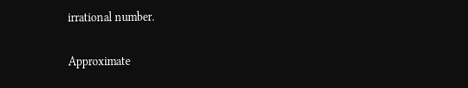irrational number.

Approximate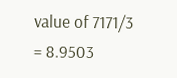value of 7171/3 = 8.9503